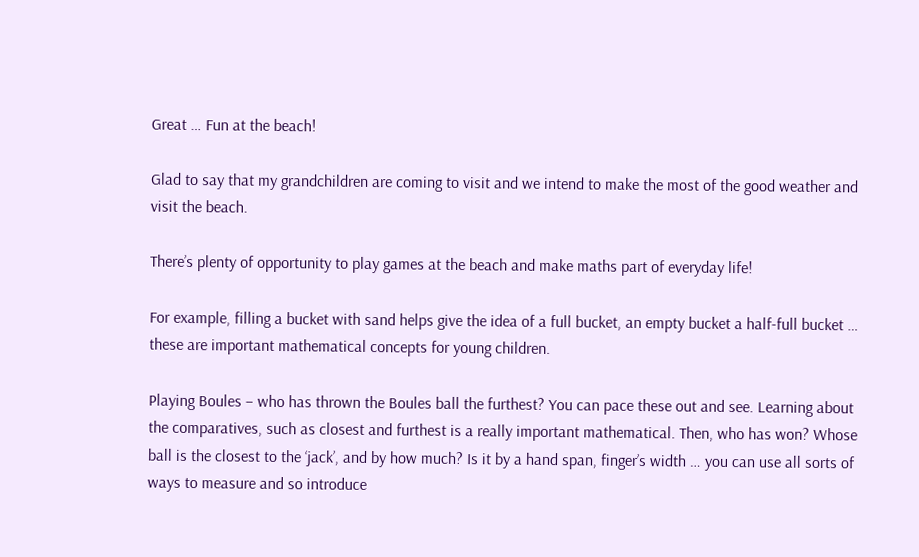Great … Fun at the beach!

Glad to say that my grandchildren are coming to visit and we intend to make the most of the good weather and visit the beach.

There’s plenty of opportunity to play games at the beach and make maths part of everyday life!

For example, filling a bucket with sand helps give the idea of a full bucket, an empty bucket a half-full bucket … these are important mathematical concepts for young children.

Playing Boules – who has thrown the Boules ball the furthest? You can pace these out and see. Learning about the comparatives, such as closest and furthest is a really important mathematical. Then, who has won? Whose ball is the closest to the ‘jack’, and by how much? Is it by a hand span, finger’s width … you can use all sorts of ways to measure and so introduce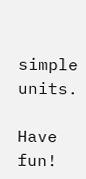simple units.

Have fun!